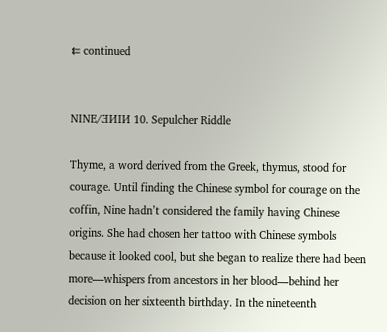⇇ continued


NINE/ƎИIИ 10. Sepulcher Riddle

Thyme, a word derived from the Greek, thymus, stood for courage. Until finding the Chinese symbol for courage on the coffin, Nine hadn’t considered the family having Chinese origins. She had chosen her tattoo with Chinese symbols because it looked cool, but she began to realize there had been more—whispers from ancestors in her blood—behind her decision on her sixteenth birthday. In the nineteenth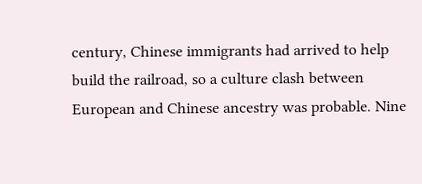century, Chinese immigrants had arrived to help build the railroad, so a culture clash between European and Chinese ancestry was probable. Nine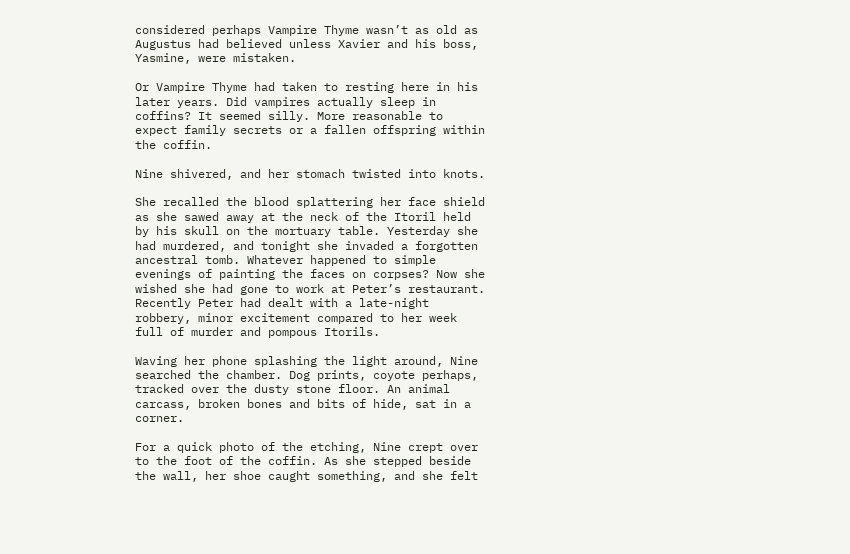considered perhaps Vampire Thyme wasn’t as old as Augustus had believed unless Xavier and his boss, Yasmine, were mistaken.

Or Vampire Thyme had taken to resting here in his later years. Did vampires actually sleep in coffins? It seemed silly. More reasonable to expect family secrets or a fallen offspring within the coffin.

Nine shivered, and her stomach twisted into knots.

She recalled the blood splattering her face shield as she sawed away at the neck of the Itoril held by his skull on the mortuary table. Yesterday she had murdered, and tonight she invaded a forgotten ancestral tomb. Whatever happened to simple evenings of painting the faces on corpses? Now she wished she had gone to work at Peter’s restaurant. Recently Peter had dealt with a late-night robbery, minor excitement compared to her week full of murder and pompous Itorils.

Waving her phone splashing the light around, Nine searched the chamber. Dog prints, coyote perhaps, tracked over the dusty stone floor. An animal carcass, broken bones and bits of hide, sat in a corner.

For a quick photo of the etching, Nine crept over to the foot of the coffin. As she stepped beside the wall, her shoe caught something, and she felt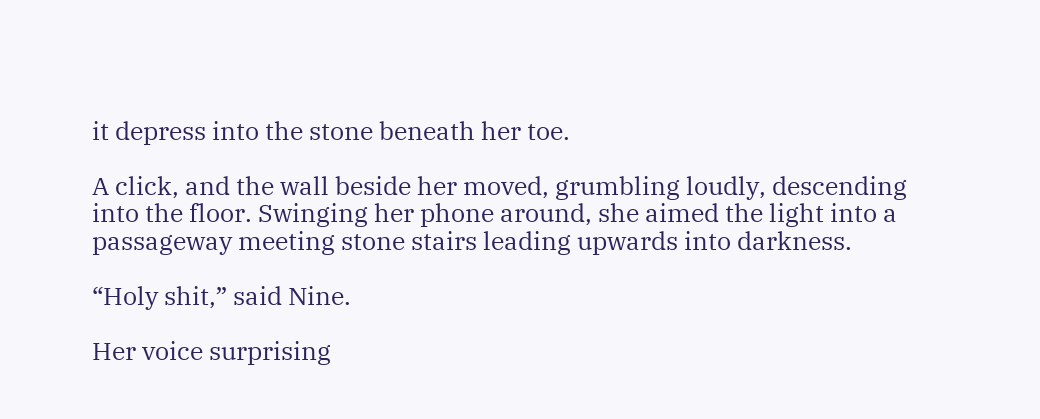it depress into the stone beneath her toe.

A click, and the wall beside her moved, grumbling loudly, descending into the floor. Swinging her phone around, she aimed the light into a passageway meeting stone stairs leading upwards into darkness.

“Holy shit,” said Nine.

Her voice surprising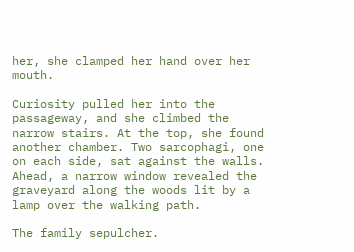her, she clamped her hand over her mouth.

Curiosity pulled her into the passageway, and she climbed the narrow stairs. At the top, she found another chamber. Two sarcophagi, one on each side, sat against the walls. Ahead, a narrow window revealed the graveyard along the woods lit by a lamp over the walking path.

The family sepulcher.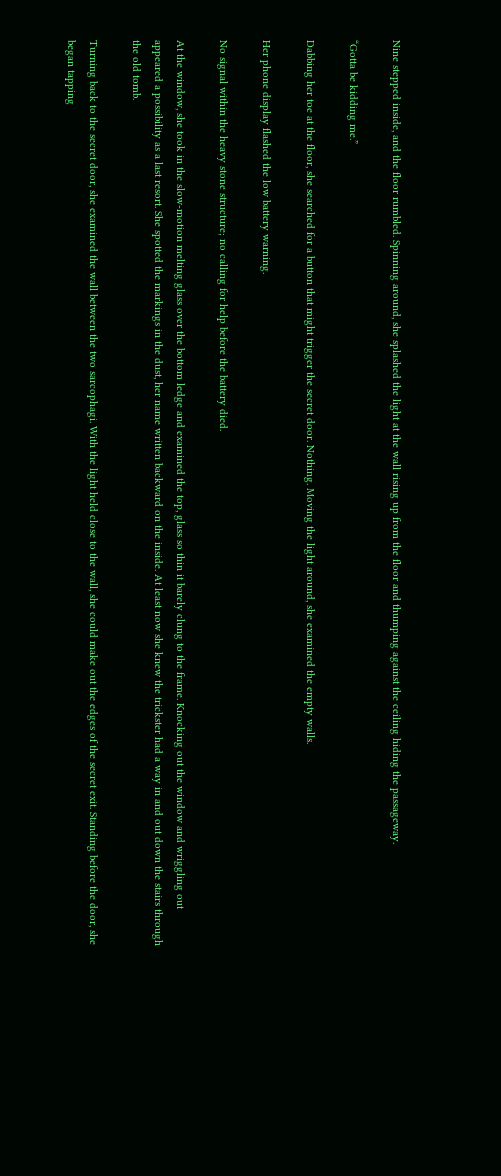Nine stepped inside, and the floor rumbled. Spinning around, she splashed the light at the wall rising up from the floor and thumping against the ceiling hiding the passageway.

“Gotta be kidding me.”

Dabbing her toe at the floor, she searched for a button that might trigger the secret door. Nothing. Moving the light around, she examined the empty walls.

Her phone display flashed the low battery warning.

No signal within the heavy stone structure; no calling for help before the battery died.

At the window, she took in the slow-motion melting glass over the bottom ledge and examined the top, glass so thin it barely clung to the frame. Knocking out the window and wriggling out appeared a possibility as a last resort. She spotted the markings in the dust, her name written backward on the inside. At least now she knew the trickster had a way in and out down the stairs through the old tomb.

Turning back to the secret door, she examined the wall between the two sarcophagi. With the light held close to the wall, she could make out the edges of the secret exit. Standing before the door, she began tapping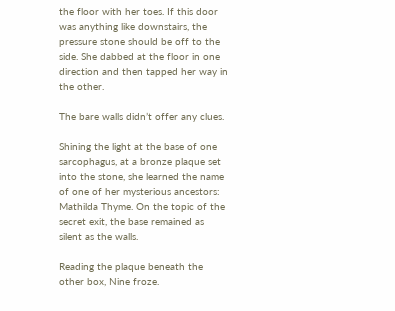the floor with her toes. If this door was anything like downstairs, the pressure stone should be off to the side. She dabbed at the floor in one direction and then tapped her way in the other.

The bare walls didn’t offer any clues.

Shining the light at the base of one sarcophagus, at a bronze plaque set into the stone, she learned the name of one of her mysterious ancestors: Mathilda Thyme. On the topic of the secret exit, the base remained as silent as the walls.

Reading the plaque beneath the other box, Nine froze.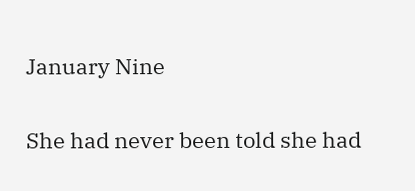January Nine

She had never been told she had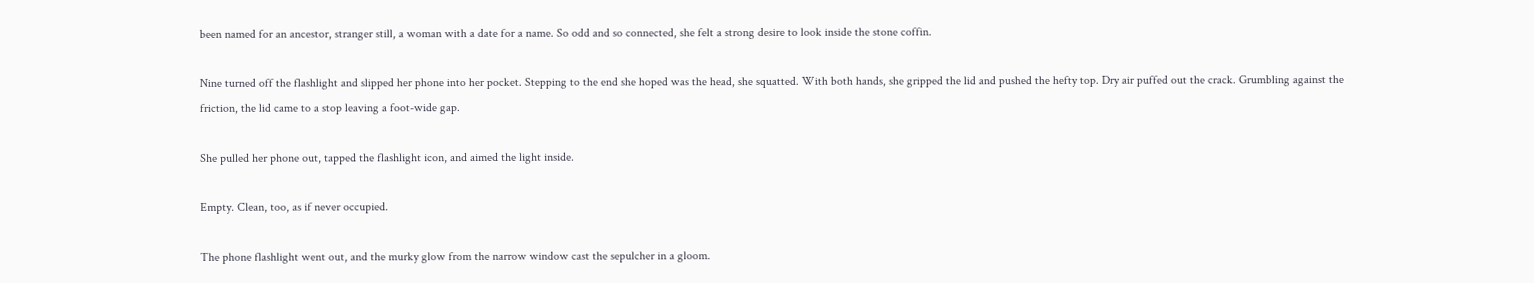been named for an ancestor, stranger still, a woman with a date for a name. So odd and so connected, she felt a strong desire to look inside the stone coffin.

Nine turned off the flashlight and slipped her phone into her pocket. Stepping to the end she hoped was the head, she squatted. With both hands, she gripped the lid and pushed the hefty top. Dry air puffed out the crack. Grumbling against the friction, the lid came to a stop leaving a foot-wide gap.

She pulled her phone out, tapped the flashlight icon, and aimed the light inside.

Empty. Clean, too, as if never occupied.

The phone flashlight went out, and the murky glow from the narrow window cast the sepulcher in a gloom.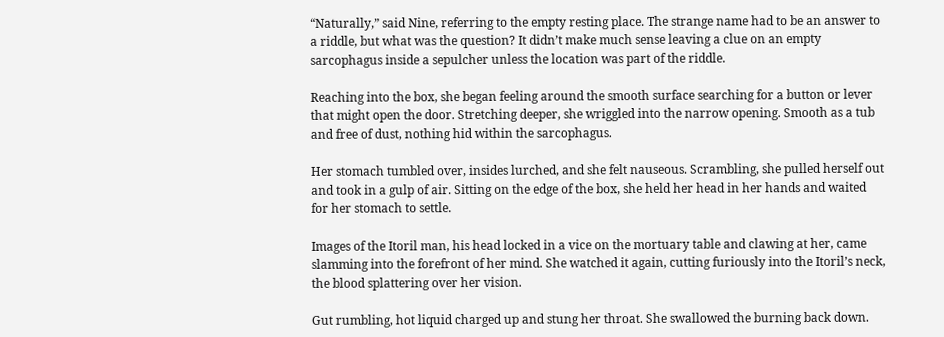“Naturally,” said Nine, referring to the empty resting place. The strange name had to be an answer to a riddle, but what was the question? It didn’t make much sense leaving a clue on an empty sarcophagus inside a sepulcher unless the location was part of the riddle.

Reaching into the box, she began feeling around the smooth surface searching for a button or lever that might open the door. Stretching deeper, she wriggled into the narrow opening. Smooth as a tub and free of dust, nothing hid within the sarcophagus.

Her stomach tumbled over, insides lurched, and she felt nauseous. Scrambling, she pulled herself out and took in a gulp of air. Sitting on the edge of the box, she held her head in her hands and waited for her stomach to settle.

Images of the Itoril man, his head locked in a vice on the mortuary table and clawing at her, came slamming into the forefront of her mind. She watched it again, cutting furiously into the Itoril’s neck, the blood splattering over her vision.

Gut rumbling, hot liquid charged up and stung her throat. She swallowed the burning back down.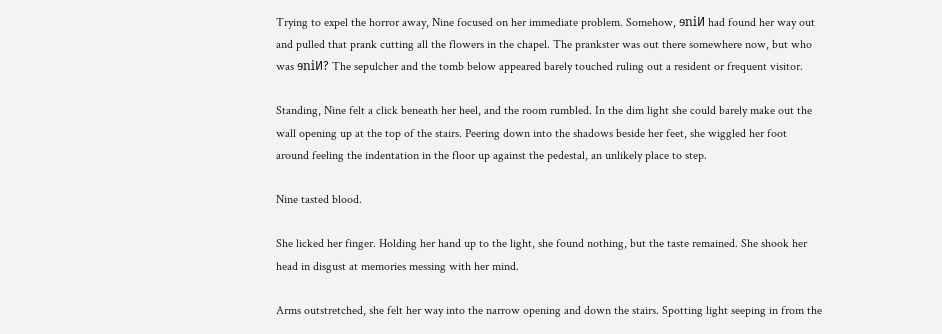Trying to expel the horror away, Nine focused on her immediate problem. Somehow, ɘniИ had found her way out and pulled that prank cutting all the flowers in the chapel. The prankster was out there somewhere now, but who was ɘniИ? The sepulcher and the tomb below appeared barely touched ruling out a resident or frequent visitor.

Standing, Nine felt a click beneath her heel, and the room rumbled. In the dim light she could barely make out the wall opening up at the top of the stairs. Peering down into the shadows beside her feet, she wiggled her foot around feeling the indentation in the floor up against the pedestal, an unlikely place to step.

Nine tasted blood.

She licked her finger. Holding her hand up to the light, she found nothing, but the taste remained. She shook her head in disgust at memories messing with her mind.

Arms outstretched, she felt her way into the narrow opening and down the stairs. Spotting light seeping in from the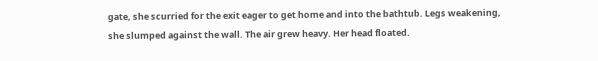gate, she scurried for the exit eager to get home and into the bathtub. Legs weakening, she slumped against the wall. The air grew heavy. Her head floated.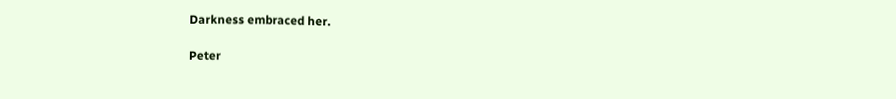Darkness embraced her.

Peter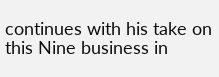continues with his take on this Nine business in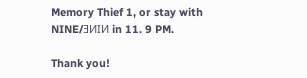Memory Thief 1, or stay with NINE/ƎИIИ in 11. 9 PM.

Thank you!